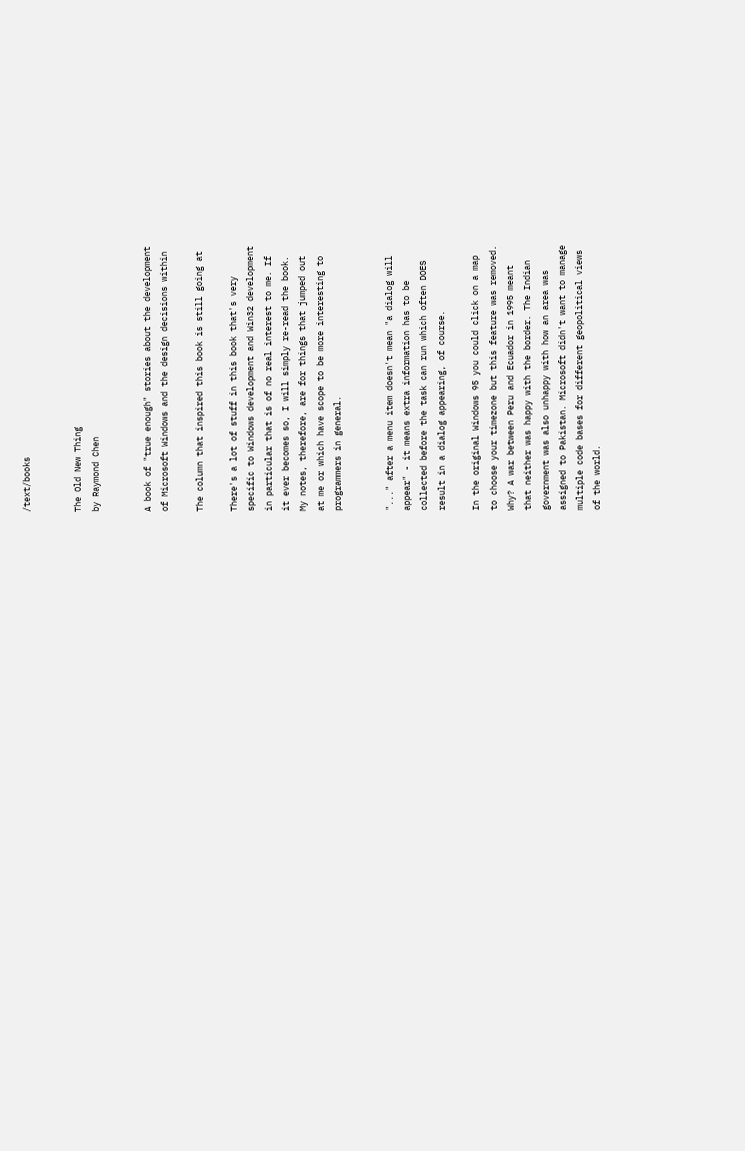/text/books


The Old New Thing
by Raymond Chen


A book of "true enough" stories about the development
of Microsoft Windows and the design decisions within

The column that inspired this book is still going at

There's a lot of stuff in this book that's very
specific to Windows development and Win32 development
in particular that is of no real interest to me. If
it ever becomes so, I will simply re-read the book.
My notes, therefore, are for things that jumped out
at me or which have scope to be more interesting to
programmers in general.


"..." after a menu item doesn't mean "a dialog will
appear" - it means extra information has to be
collected before the task can run which often DOES
result in a dialog appearing, of course.

In the original Windows 95 you could click on a map
to choose your timezone but this feature was removed.
Why? A war between Peru and Ecuador in 1995 meant
that neither was happy with the border. The Indian
government was also unhappy with how an area was
assigned to Pakistan. Microsoft didn't want to manage
multiple code bases for different geopolitical views
of the world.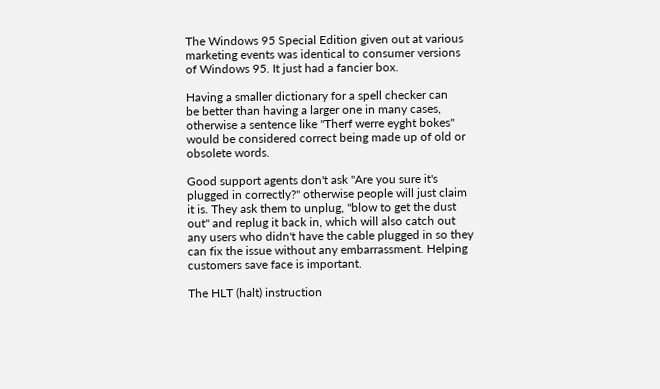The Windows 95 Special Edition given out at various
marketing events was identical to consumer versions
of Windows 95. It just had a fancier box.

Having a smaller dictionary for a spell checker can
be better than having a larger one in many cases,
otherwise a sentence like "Therf werre eyght bokes"
would be considered correct being made up of old or
obsolete words.

Good support agents don't ask "Are you sure it's
plugged in correctly?" otherwise people will just claim
it is. They ask them to unplug, "blow to get the dust
out" and replug it back in, which will also catch out
any users who didn't have the cable plugged in so they
can fix the issue without any embarrassment. Helping
customers save face is important.

The HLT (halt) instruction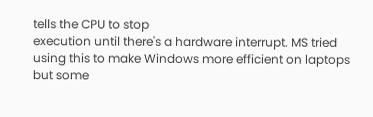tells the CPU to stop
execution until there's a hardware interrupt. MS tried
using this to make Windows more efficient on laptops
but some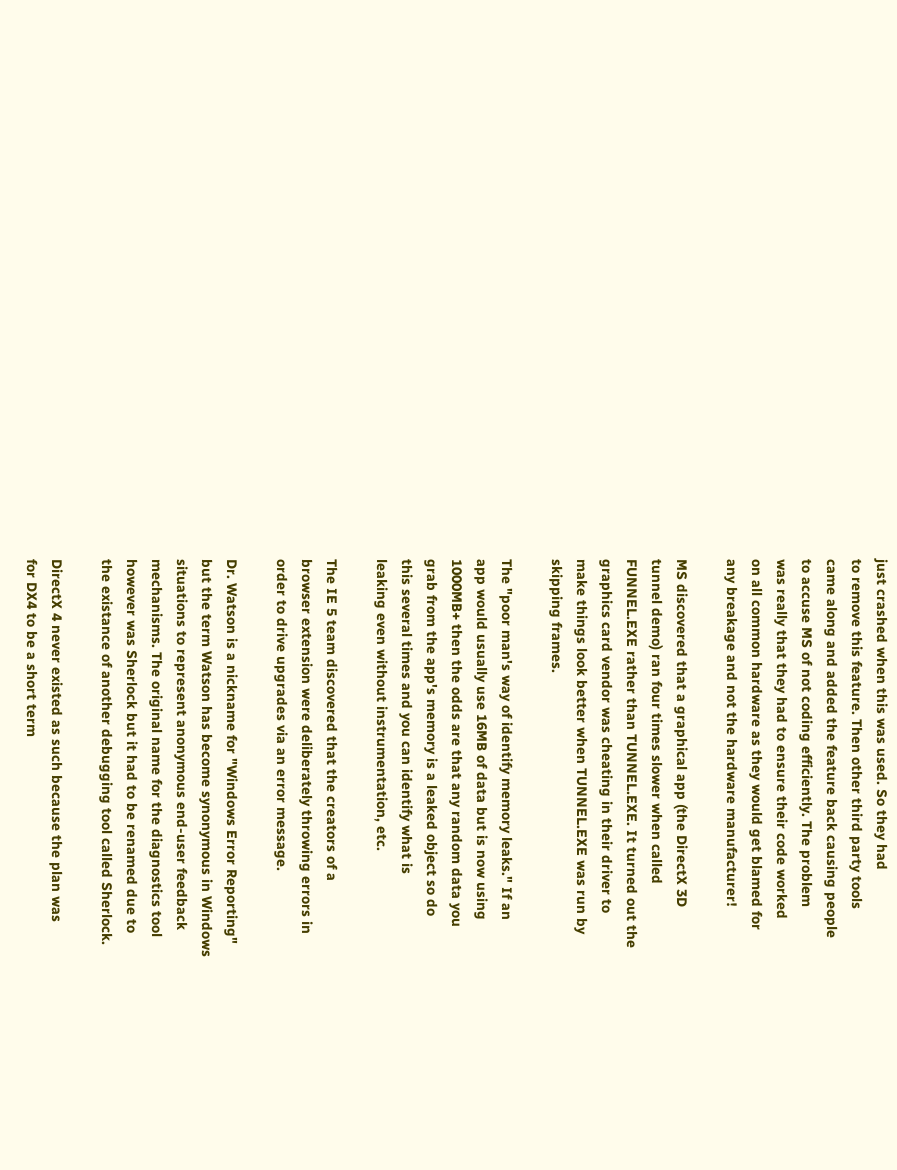just crashed when this was used. So they had
to remove this feature. Then other third party tools
came along and added the feature back causing people
to accuse MS of not coding efficiently. The problem
was really that they had to ensure their code worked
on all common hardware as they would get blamed for
any breakage and not the hardware manufacturer!

MS discovered that a graphical app (the DirectX 3D
tunnel demo) ran four times slower when called
FUNNEL.EXE rather than TUNNEL.EXE. It turned out the
graphics card vendor was cheating in their driver to
make things look better when TUNNEL.EXE was run by
skipping frames.

The "poor man's way of identify memory leaks." If an
app would usually use 16MB of data but is now using
1000MB+ then the odds are that any random data you
grab from the app's memory is a leaked object so do
this several times and you can identify what is
leaking even without instrumentation, etc.

The IE 5 team discovered that the creators of a
browser extension were deliberately throwing errors in
order to drive upgrades via an error message.

Dr. Watson is a nickname for "Windows Error Reporting"
but the term Watson has become synonymous in Windows
situations to represent anonymous end-user feedback
mechanisms. The original name for the diagnostics tool
however was Sherlock but it had to be renamed due to
the existance of another debugging tool called Sherlock.

DirectX 4 never existed as such because the plan was
for DX4 to be a short term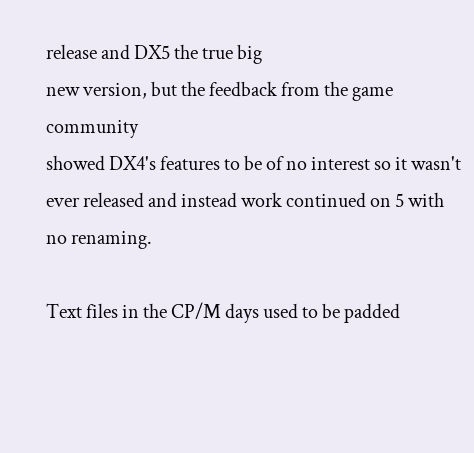release and DX5 the true big
new version, but the feedback from the game community
showed DX4's features to be of no interest so it wasn't
ever released and instead work continued on 5 with
no renaming.

Text files in the CP/M days used to be padded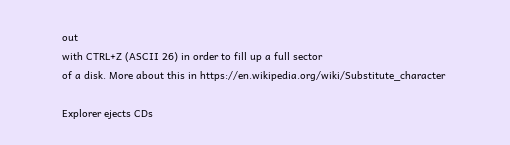out
with CTRL+Z (ASCII 26) in order to fill up a full sector
of a disk. More about this in https://en.wikipedia.org/wiki/Substitute_character

Explorer ejects CDs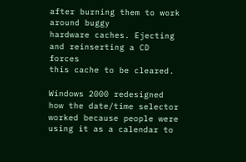after burning them to work around buggy
hardware caches. Ejecting and reinserting a CD forces
this cache to be cleared.

Windows 2000 redesigned how the date/time selector
worked because people were using it as a calendar to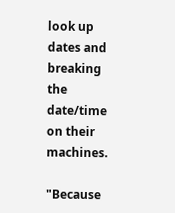look up dates and breaking the date/time on their machines.

"Because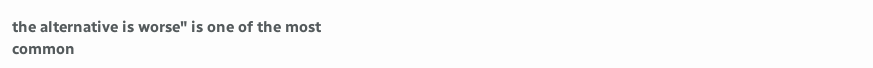the alternative is worse" is one of the most
common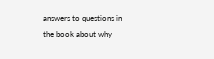answers to questions in the book about why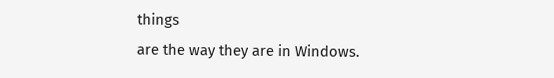things
are the way they are in Windows.